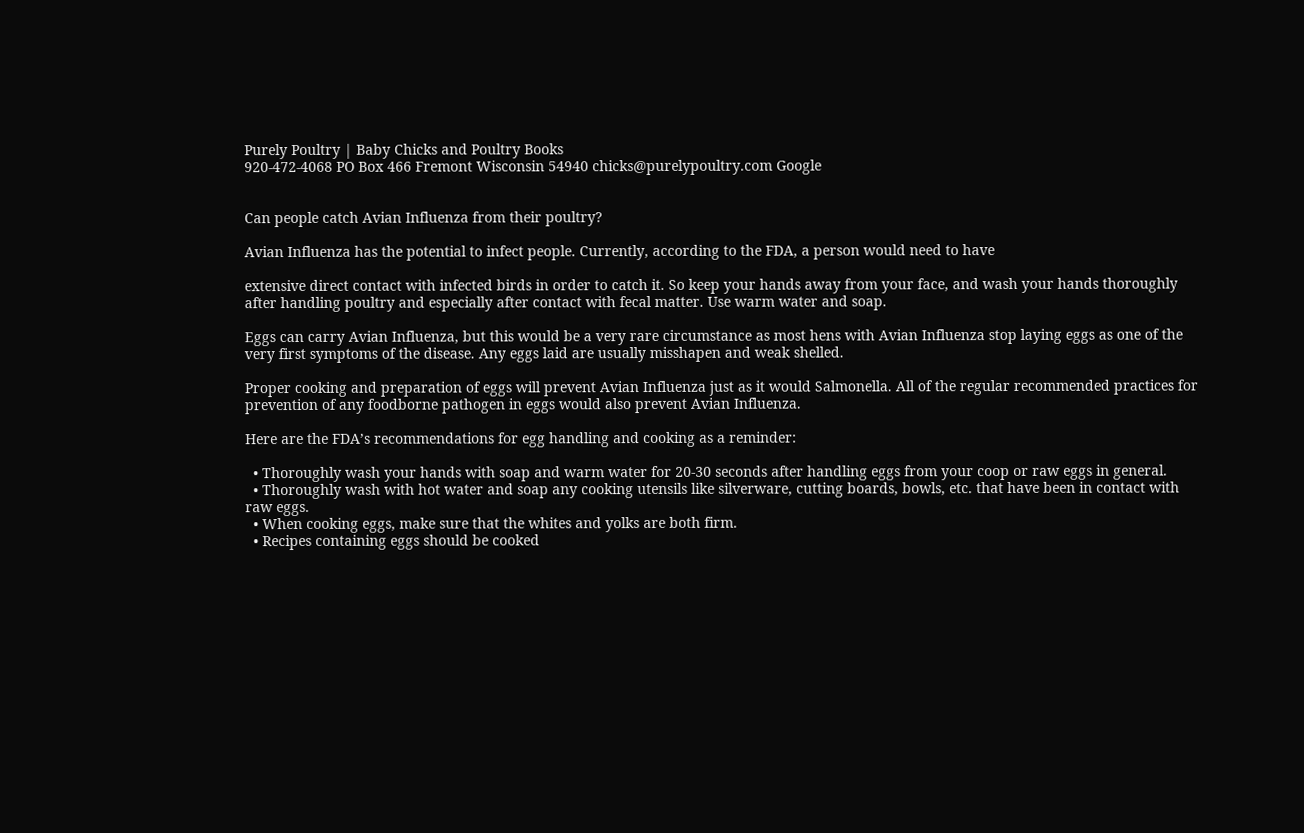Purely Poultry | Baby Chicks and Poultry Books
920-472-4068 PO Box 466 Fremont Wisconsin 54940 chicks@purelypoultry.com Google


Can people catch Avian Influenza from their poultry?

Avian Influenza has the potential to infect people. Currently, according to the FDA, a person would need to have

extensive direct contact with infected birds in order to catch it. So keep your hands away from your face, and wash your hands thoroughly after handling poultry and especially after contact with fecal matter. Use warm water and soap.

Eggs can carry Avian Influenza, but this would be a very rare circumstance as most hens with Avian Influenza stop laying eggs as one of the very first symptoms of the disease. Any eggs laid are usually misshapen and weak shelled.

Proper cooking and preparation of eggs will prevent Avian Influenza just as it would Salmonella. All of the regular recommended practices for prevention of any foodborne pathogen in eggs would also prevent Avian Influenza.

Here are the FDA’s recommendations for egg handling and cooking as a reminder:

  • Thoroughly wash your hands with soap and warm water for 20-30 seconds after handling eggs from your coop or raw eggs in general.
  • Thoroughly wash with hot water and soap any cooking utensils like silverware, cutting boards, bowls, etc. that have been in contact with raw eggs.
  • When cooking eggs, make sure that the whites and yolks are both firm.
  • Recipes containing eggs should be cooked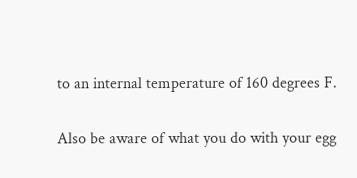to an internal temperature of 160 degrees F.

Also be aware of what you do with your egg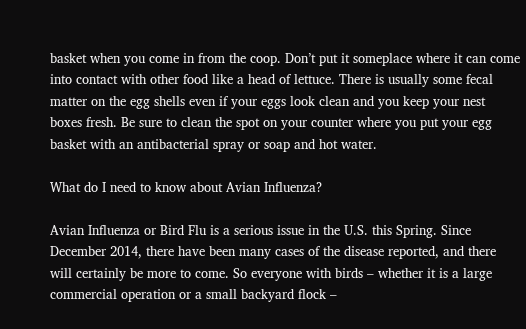basket when you come in from the coop. Don’t put it someplace where it can come into contact with other food like a head of lettuce. There is usually some fecal matter on the egg shells even if your eggs look clean and you keep your nest boxes fresh. Be sure to clean the spot on your counter where you put your egg basket with an antibacterial spray or soap and hot water.

What do I need to know about Avian Influenza?

Avian Influenza or Bird Flu is a serious issue in the U.S. this Spring. Since December 2014, there have been many cases of the disease reported, and there will certainly be more to come. So everyone with birds – whether it is a large commercial operation or a small backyard flock –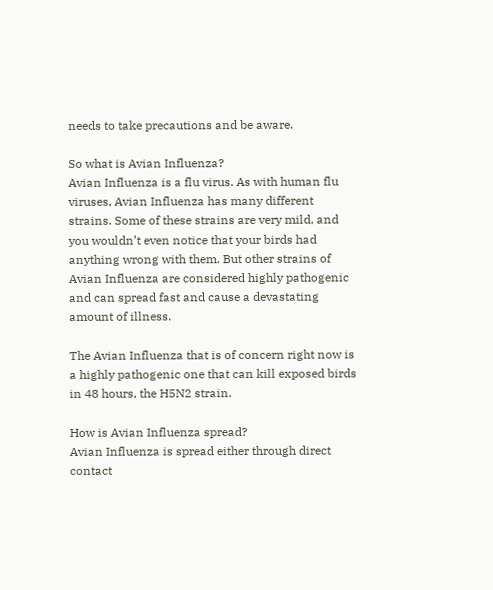needs to take precautions and be aware.

So what is Avian Influenza?
Avian Influenza is a flu virus. As with human flu viruses, Avian Influenza has many different strains. Some of these strains are very mild, and you wouldn’t even notice that your birds had anything wrong with them. But other strains of Avian Influenza are considered highly pathogenic and can spread fast and cause a devastating amount of illness.

The Avian Influenza that is of concern right now is a highly pathogenic one that can kill exposed birds in 48 hours, the H5N2 strain.

How is Avian Influenza spread?
Avian Influenza is spread either through direct contact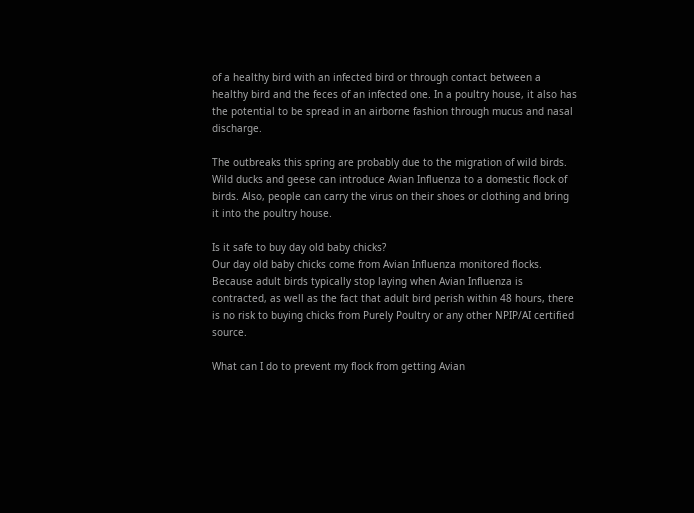of a healthy bird with an infected bird or through contact between a healthy bird and the feces of an infected one. In a poultry house, it also has the potential to be spread in an airborne fashion through mucus and nasal discharge.

The outbreaks this spring are probably due to the migration of wild birds. Wild ducks and geese can introduce Avian Influenza to a domestic flock of birds. Also, people can carry the virus on their shoes or clothing and bring it into the poultry house.

Is it safe to buy day old baby chicks?
Our day old baby chicks come from Avian Influenza monitored flocks. Because adult birds typically stop laying when Avian Influenza is contracted, as well as the fact that adult bird perish within 48 hours, there is no risk to buying chicks from Purely Poultry or any other NPIP/AI certified source.

What can I do to prevent my flock from getting Avian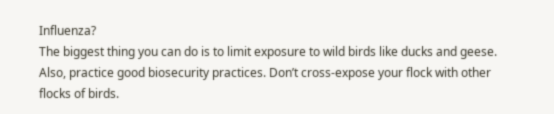Influenza?
The biggest thing you can do is to limit exposure to wild birds like ducks and geese. Also, practice good biosecurity practices. Don’t cross-expose your flock with other flocks of birds.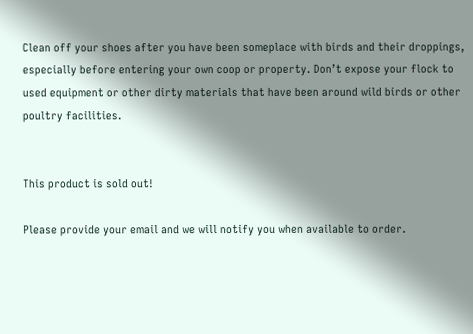Clean off your shoes after you have been someplace with birds and their droppings, especially before entering your own coop or property. Don’t expose your flock to used equipment or other dirty materials that have been around wild birds or other poultry facilities.


This product is sold out!

Please provide your email and we will notify you when available to order.